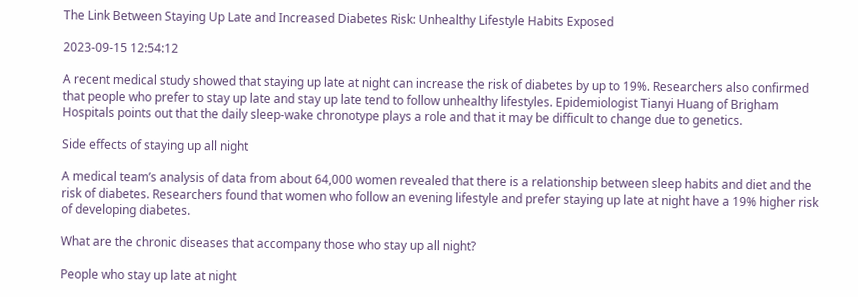The Link Between Staying Up Late and Increased Diabetes Risk: Unhealthy Lifestyle Habits Exposed

2023-09-15 12:54:12

A recent medical study showed that staying up late at night can increase the risk of diabetes by up to 19%. Researchers also confirmed that people who prefer to stay up late and stay up late tend to follow unhealthy lifestyles. Epidemiologist Tianyi Huang of Brigham Hospitals points out that the daily sleep-wake chronotype plays a role and that it may be difficult to change due to genetics.

Side effects of staying up all night

A medical team’s analysis of data from about 64,000 women revealed that there is a relationship between sleep habits and diet and the risk of diabetes. Researchers found that women who follow an evening lifestyle and prefer staying up late at night have a 19% higher risk of developing diabetes.

What are the chronic diseases that accompany those who stay up all night?

People who stay up late at night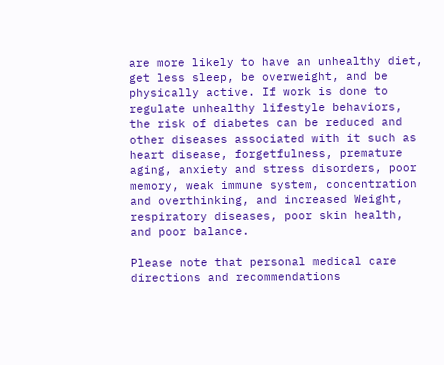are more likely to have an unhealthy diet, get less sleep, be overweight, and be physically active. If work is done to regulate unhealthy lifestyle behaviors, the risk of diabetes can be reduced and other diseases associated with it such as heart disease, forgetfulness, premature aging, anxiety and stress disorders, poor memory, weak immune system, concentration and overthinking, and increased Weight, respiratory diseases, poor skin health, and poor balance.

Please note that personal medical care directions and recommendations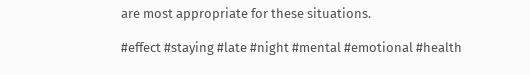are most appropriate for these situations.

#effect #staying #late #night #mental #emotional #health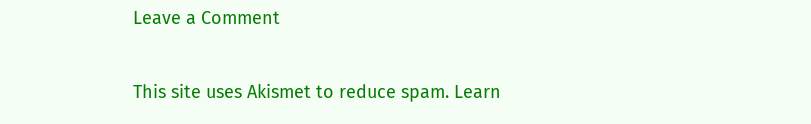Leave a Comment

This site uses Akismet to reduce spam. Learn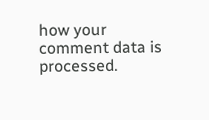how your comment data is processed.